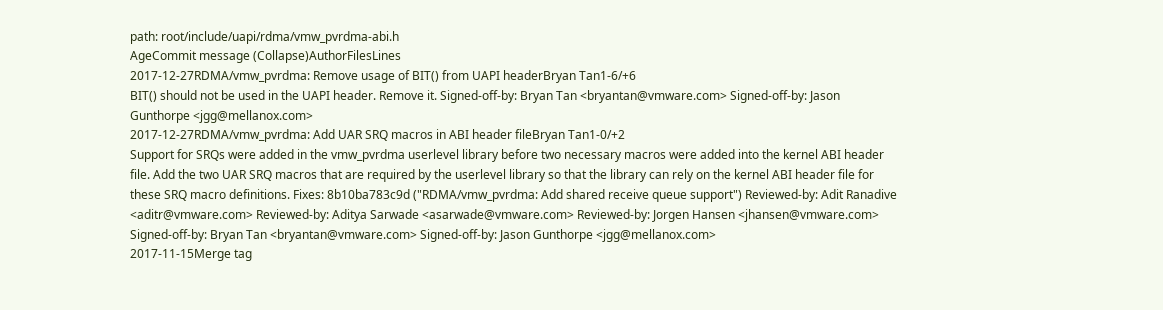path: root/include/uapi/rdma/vmw_pvrdma-abi.h
AgeCommit message (Collapse)AuthorFilesLines
2017-12-27RDMA/vmw_pvrdma: Remove usage of BIT() from UAPI headerBryan Tan1-6/+6
BIT() should not be used in the UAPI header. Remove it. Signed-off-by: Bryan Tan <bryantan@vmware.com> Signed-off-by: Jason Gunthorpe <jgg@mellanox.com>
2017-12-27RDMA/vmw_pvrdma: Add UAR SRQ macros in ABI header fileBryan Tan1-0/+2
Support for SRQs were added in the vmw_pvrdma userlevel library before two necessary macros were added into the kernel ABI header file. Add the two UAR SRQ macros that are required by the userlevel library so that the library can rely on the kernel ABI header file for these SRQ macro definitions. Fixes: 8b10ba783c9d ("RDMA/vmw_pvrdma: Add shared receive queue support") Reviewed-by: Adit Ranadive <aditr@vmware.com> Reviewed-by: Aditya Sarwade <asarwade@vmware.com> Reviewed-by: Jorgen Hansen <jhansen@vmware.com> Signed-off-by: Bryan Tan <bryantan@vmware.com> Signed-off-by: Jason Gunthorpe <jgg@mellanox.com>
2017-11-15Merge tag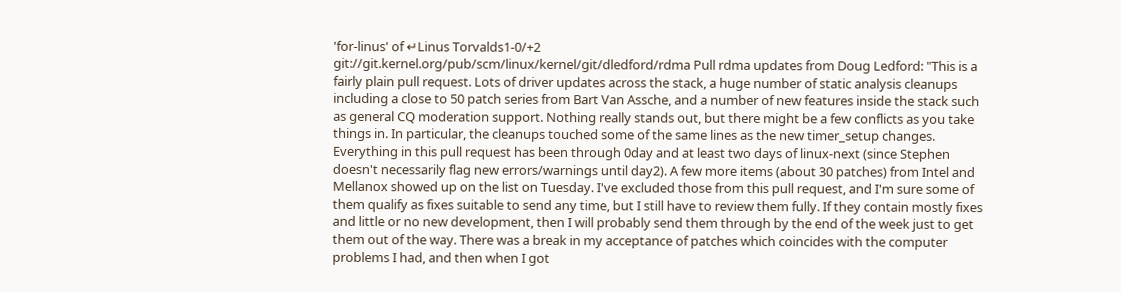'for-linus' of ↵Linus Torvalds1-0/+2
git://git.kernel.org/pub/scm/linux/kernel/git/dledford/rdma Pull rdma updates from Doug Ledford: "This is a fairly plain pull request. Lots of driver updates across the stack, a huge number of static analysis cleanups including a close to 50 patch series from Bart Van Assche, and a number of new features inside the stack such as general CQ moderation support. Nothing really stands out, but there might be a few conflicts as you take things in. In particular, the cleanups touched some of the same lines as the new timer_setup changes. Everything in this pull request has been through 0day and at least two days of linux-next (since Stephen doesn't necessarily flag new errors/warnings until day2). A few more items (about 30 patches) from Intel and Mellanox showed up on the list on Tuesday. I've excluded those from this pull request, and I'm sure some of them qualify as fixes suitable to send any time, but I still have to review them fully. If they contain mostly fixes and little or no new development, then I will probably send them through by the end of the week just to get them out of the way. There was a break in my acceptance of patches which coincides with the computer problems I had, and then when I got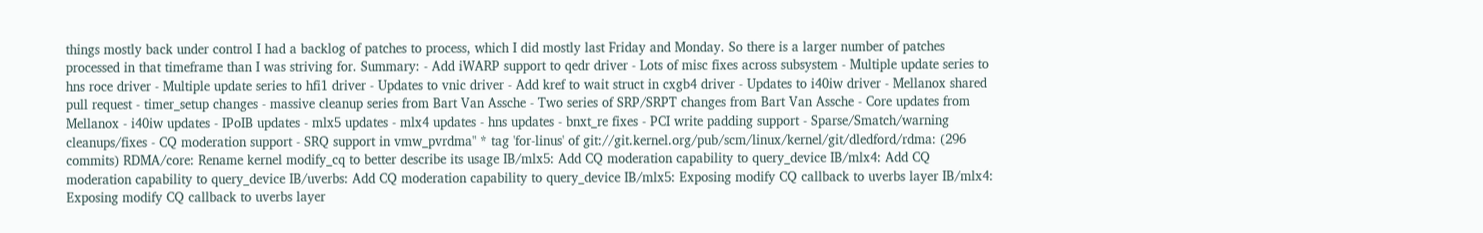things mostly back under control I had a backlog of patches to process, which I did mostly last Friday and Monday. So there is a larger number of patches processed in that timeframe than I was striving for. Summary: - Add iWARP support to qedr driver - Lots of misc fixes across subsystem - Multiple update series to hns roce driver - Multiple update series to hfi1 driver - Updates to vnic driver - Add kref to wait struct in cxgb4 driver - Updates to i40iw driver - Mellanox shared pull request - timer_setup changes - massive cleanup series from Bart Van Assche - Two series of SRP/SRPT changes from Bart Van Assche - Core updates from Mellanox - i40iw updates - IPoIB updates - mlx5 updates - mlx4 updates - hns updates - bnxt_re fixes - PCI write padding support - Sparse/Smatch/warning cleanups/fixes - CQ moderation support - SRQ support in vmw_pvrdma" * tag 'for-linus' of git://git.kernel.org/pub/scm/linux/kernel/git/dledford/rdma: (296 commits) RDMA/core: Rename kernel modify_cq to better describe its usage IB/mlx5: Add CQ moderation capability to query_device IB/mlx4: Add CQ moderation capability to query_device IB/uverbs: Add CQ moderation capability to query_device IB/mlx5: Exposing modify CQ callback to uverbs layer IB/mlx4: Exposing modify CQ callback to uverbs layer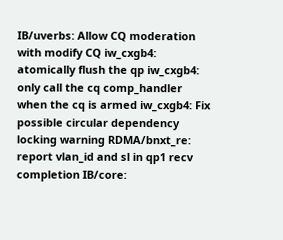IB/uverbs: Allow CQ moderation with modify CQ iw_cxgb4: atomically flush the qp iw_cxgb4: only call the cq comp_handler when the cq is armed iw_cxgb4: Fix possible circular dependency locking warning RDMA/bnxt_re: report vlan_id and sl in qp1 recv completion IB/core: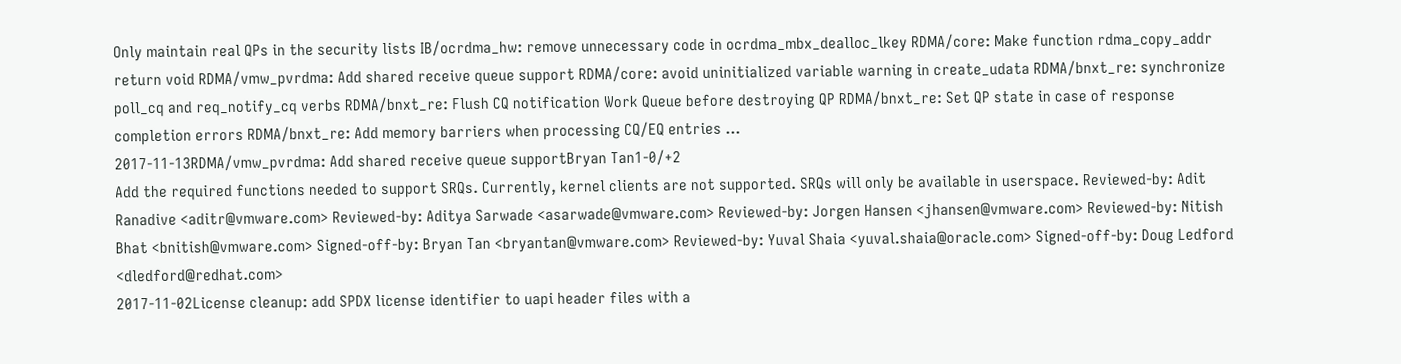Only maintain real QPs in the security lists IB/ocrdma_hw: remove unnecessary code in ocrdma_mbx_dealloc_lkey RDMA/core: Make function rdma_copy_addr return void RDMA/vmw_pvrdma: Add shared receive queue support RDMA/core: avoid uninitialized variable warning in create_udata RDMA/bnxt_re: synchronize poll_cq and req_notify_cq verbs RDMA/bnxt_re: Flush CQ notification Work Queue before destroying QP RDMA/bnxt_re: Set QP state in case of response completion errors RDMA/bnxt_re: Add memory barriers when processing CQ/EQ entries ...
2017-11-13RDMA/vmw_pvrdma: Add shared receive queue supportBryan Tan1-0/+2
Add the required functions needed to support SRQs. Currently, kernel clients are not supported. SRQs will only be available in userspace. Reviewed-by: Adit Ranadive <aditr@vmware.com> Reviewed-by: Aditya Sarwade <asarwade@vmware.com> Reviewed-by: Jorgen Hansen <jhansen@vmware.com> Reviewed-by: Nitish Bhat <bnitish@vmware.com> Signed-off-by: Bryan Tan <bryantan@vmware.com> Reviewed-by: Yuval Shaia <yuval.shaia@oracle.com> Signed-off-by: Doug Ledford <dledford@redhat.com>
2017-11-02License cleanup: add SPDX license identifier to uapi header files with a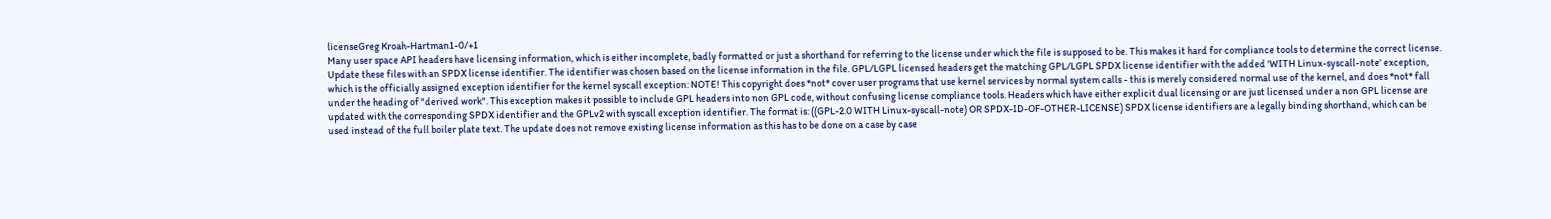licenseGreg Kroah-Hartman1-0/+1
Many user space API headers have licensing information, which is either incomplete, badly formatted or just a shorthand for referring to the license under which the file is supposed to be. This makes it hard for compliance tools to determine the correct license. Update these files with an SPDX license identifier. The identifier was chosen based on the license information in the file. GPL/LGPL licensed headers get the matching GPL/LGPL SPDX license identifier with the added 'WITH Linux-syscall-note' exception, which is the officially assigned exception identifier for the kernel syscall exception: NOTE! This copyright does *not* cover user programs that use kernel services by normal system calls - this is merely considered normal use of the kernel, and does *not* fall under the heading of "derived work". This exception makes it possible to include GPL headers into non GPL code, without confusing license compliance tools. Headers which have either explicit dual licensing or are just licensed under a non GPL license are updated with the corresponding SPDX identifier and the GPLv2 with syscall exception identifier. The format is: ((GPL-2.0 WITH Linux-syscall-note) OR SPDX-ID-OF-OTHER-LICENSE) SPDX license identifiers are a legally binding shorthand, which can be used instead of the full boiler plate text. The update does not remove existing license information as this has to be done on a case by case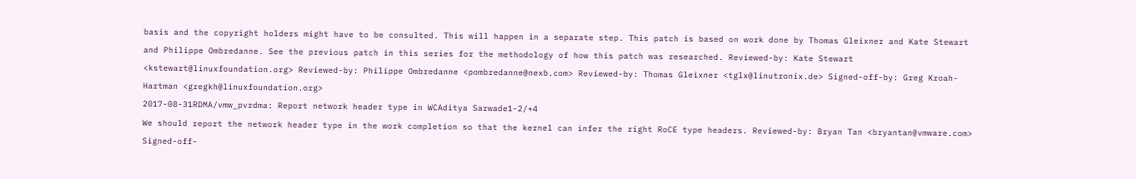basis and the copyright holders might have to be consulted. This will happen in a separate step. This patch is based on work done by Thomas Gleixner and Kate Stewart and Philippe Ombredanne. See the previous patch in this series for the methodology of how this patch was researched. Reviewed-by: Kate Stewart <kstewart@linuxfoundation.org> Reviewed-by: Philippe Ombredanne <pombredanne@nexb.com> Reviewed-by: Thomas Gleixner <tglx@linutronix.de> Signed-off-by: Greg Kroah-Hartman <gregkh@linuxfoundation.org>
2017-08-31RDMA/vmw_pvrdma: Report network header type in WCAditya Sarwade1-2/+4
We should report the network header type in the work completion so that the kernel can infer the right RoCE type headers. Reviewed-by: Bryan Tan <bryantan@vmware.com> Signed-off-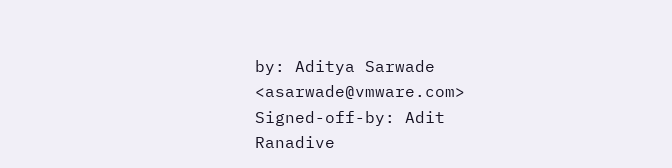by: Aditya Sarwade <asarwade@vmware.com> Signed-off-by: Adit Ranadive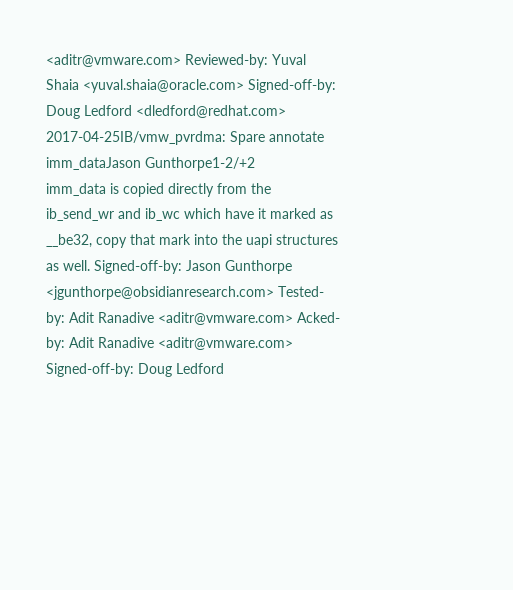<aditr@vmware.com> Reviewed-by: Yuval Shaia <yuval.shaia@oracle.com> Signed-off-by: Doug Ledford <dledford@redhat.com>
2017-04-25IB/vmw_pvrdma: Spare annotate imm_dataJason Gunthorpe1-2/+2
imm_data is copied directly from the ib_send_wr and ib_wc which have it marked as __be32, copy that mark into the uapi structures as well. Signed-off-by: Jason Gunthorpe <jgunthorpe@obsidianresearch.com> Tested-by: Adit Ranadive <aditr@vmware.com> Acked-by: Adit Ranadive <aditr@vmware.com> Signed-off-by: Doug Ledford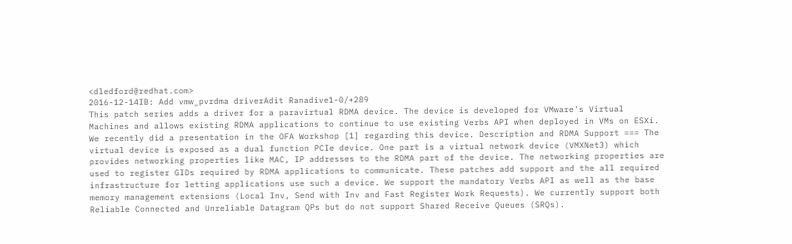<dledford@redhat.com>
2016-12-14IB: Add vmw_pvrdma driverAdit Ranadive1-0/+289
This patch series adds a driver for a paravirtual RDMA device. The device is developed for VMware's Virtual Machines and allows existing RDMA applications to continue to use existing Verbs API when deployed in VMs on ESXi. We recently did a presentation in the OFA Workshop [1] regarding this device. Description and RDMA Support === The virtual device is exposed as a dual function PCIe device. One part is a virtual network device (VMXNet3) which provides networking properties like MAC, IP addresses to the RDMA part of the device. The networking properties are used to register GIDs required by RDMA applications to communicate. These patches add support and the all required infrastructure for letting applications use such a device. We support the mandatory Verbs API as well as the base memory management extensions (Local Inv, Send with Inv and Fast Register Work Requests). We currently support both Reliable Connected and Unreliable Datagram QPs but do not support Shared Receive Queues (SRQs).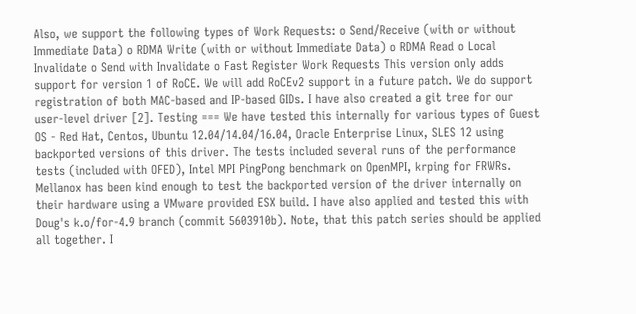Also, we support the following types of Work Requests: o Send/Receive (with or without Immediate Data) o RDMA Write (with or without Immediate Data) o RDMA Read o Local Invalidate o Send with Invalidate o Fast Register Work Requests This version only adds support for version 1 of RoCE. We will add RoCEv2 support in a future patch. We do support registration of both MAC-based and IP-based GIDs. I have also created a git tree for our user-level driver [2]. Testing === We have tested this internally for various types of Guest OS - Red Hat, Centos, Ubuntu 12.04/14.04/16.04, Oracle Enterprise Linux, SLES 12 using backported versions of this driver. The tests included several runs of the performance tests (included with OFED), Intel MPI PingPong benchmark on OpenMPI, krping for FRWRs. Mellanox has been kind enough to test the backported version of the driver internally on their hardware using a VMware provided ESX build. I have also applied and tested this with Doug's k.o/for-4.9 branch (commit 5603910b). Note, that this patch series should be applied all together. I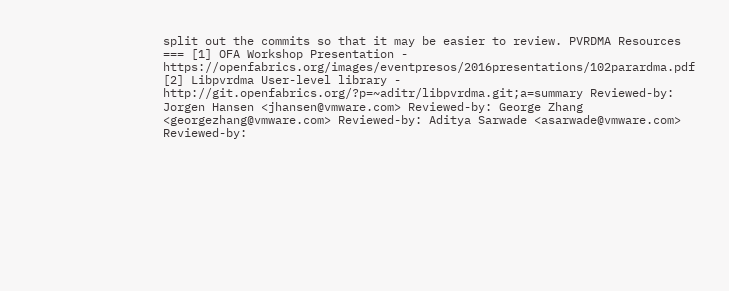split out the commits so that it may be easier to review. PVRDMA Resources === [1] OFA Workshop Presentation - https://openfabrics.org/images/eventpresos/2016presentations/102parardma.pdf [2] Libpvrdma User-level library - http://git.openfabrics.org/?p=~aditr/libpvrdma.git;a=summary Reviewed-by: Jorgen Hansen <jhansen@vmware.com> Reviewed-by: George Zhang <georgezhang@vmware.com> Reviewed-by: Aditya Sarwade <asarwade@vmware.com> Reviewed-by: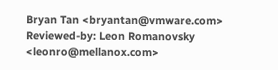Bryan Tan <bryantan@vmware.com> Reviewed-by: Leon Romanovsky <leonro@mellanox.com>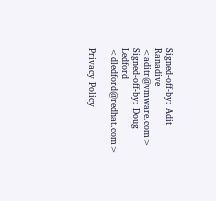Signed-off-by: Adit Ranadive <aditr@vmware.com> Signed-off-by: Doug Ledford <dledford@redhat.com>

Privacy Policy